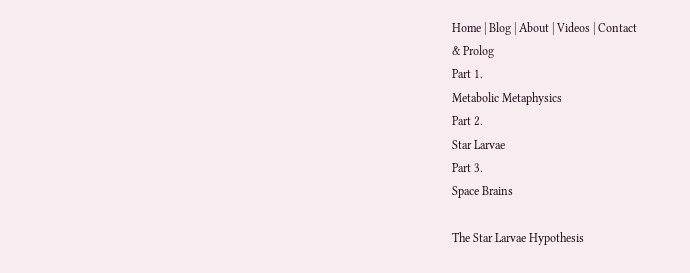Home | Blog | About | Videos | Contact
& Prolog
Part 1.
Metabolic Metaphysics
Part 2.
Star Larvae
Part 3.
Space Brains

The Star Larvae Hypothesis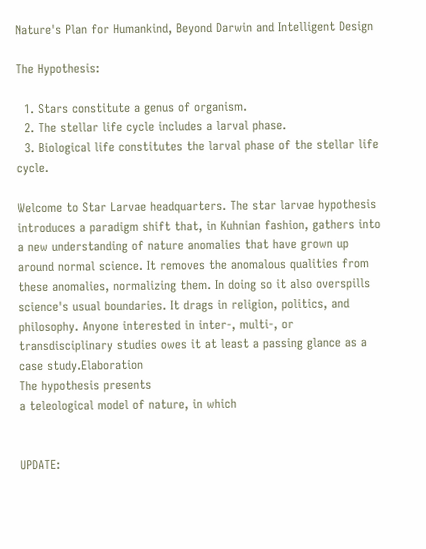Nature's Plan for Humankind, Beyond Darwin and Intelligent Design

The Hypothesis:

  1. Stars constitute a genus of organism.
  2. The stellar life cycle includes a larval phase.
  3. Biological life constitutes the larval phase of the stellar life cycle.

Welcome to Star Larvae headquarters. The star larvae hypothesis introduces a paradigm shift that, in Kuhnian fashion, gathers into a new understanding of nature anomalies that have grown up around normal science. It removes the anomalous qualities from these anomalies, normalizing them. In doing so it also overspills science's usual boundaries. It drags in religion, politics, and philosophy. Anyone interested in inter-, multi-, or transdisciplinary studies owes it at least a passing glance as a case study.Elaboration
The hypothesis presents
a teleological model of nature, in which


UPDATE: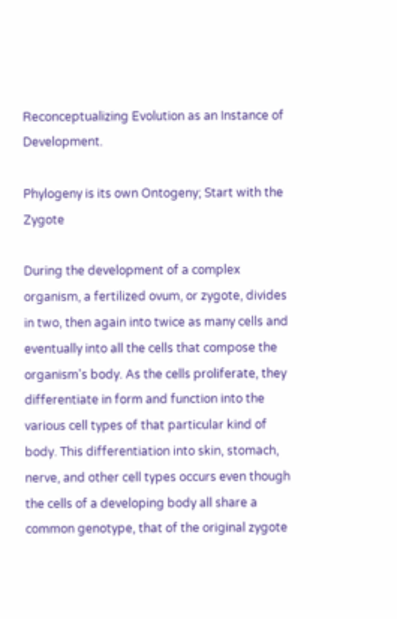Reconceptualizing Evolution as an Instance of Development.

Phylogeny is its own Ontogeny; Start with the Zygote

During the development of a complex organism, a fertilized ovum, or zygote, divides in two, then again into twice as many cells and eventually into all the cells that compose the organism's body. As the cells proliferate, they differentiate in form and function into the various cell types of that particular kind of body. This differentiation into skin, stomach, nerve, and other cell types occurs even though the cells of a developing body all share a common genotype, that of the original zygote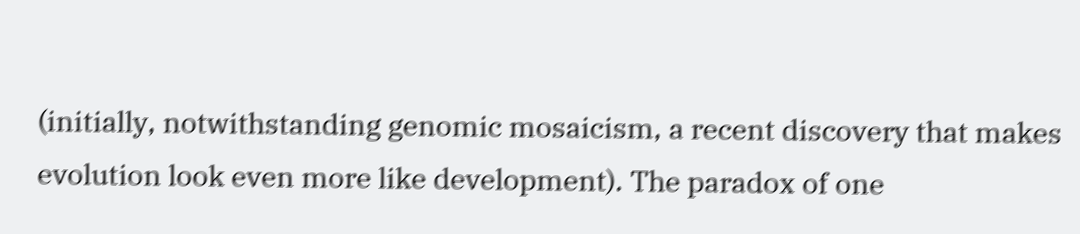(initially, notwithstanding genomic mosaicism, a recent discovery that makes evolution look even more like development). The paradox of one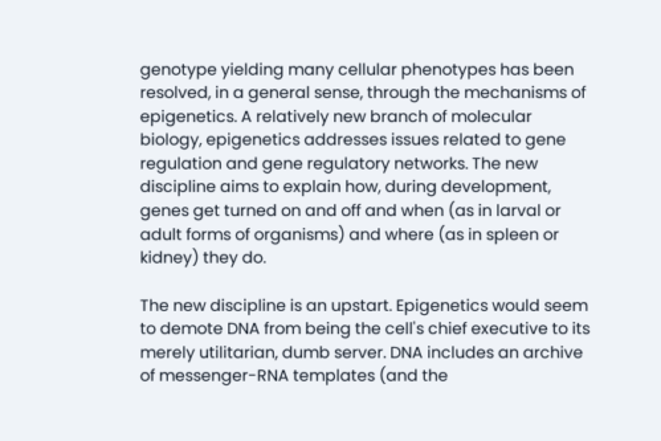genotype yielding many cellular phenotypes has been resolved, in a general sense, through the mechanisms of epigenetics. A relatively new branch of molecular biology, epigenetics addresses issues related to gene regulation and gene regulatory networks. The new discipline aims to explain how, during development, genes get turned on and off and when (as in larval or adult forms of organisms) and where (as in spleen or kidney) they do.

The new discipline is an upstart. Epigenetics would seem to demote DNA from being the cell's chief executive to its merely utilitarian, dumb server. DNA includes an archive of messenger-RNA templates (and the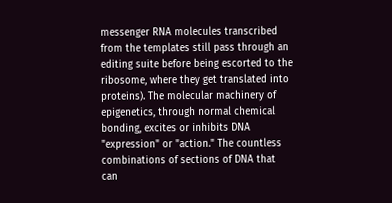messenger RNA molecules transcribed from the templates still pass through an editing suite before being escorted to the ribosome, where they get translated into proteins). The molecular machinery of epigenetics, through normal chemical bonding, excites or inhibits DNA "expression" or "action." The countless combinations of sections of DNA that can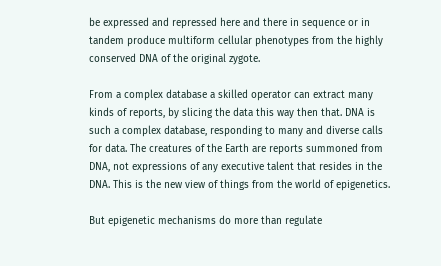be expressed and repressed here and there in sequence or in tandem produce multiform cellular phenotypes from the highly conserved DNA of the original zygote.

From a complex database a skilled operator can extract many kinds of reports, by slicing the data this way then that. DNA is such a complex database, responding to many and diverse calls for data. The creatures of the Earth are reports summoned from DNA, not expressions of any executive talent that resides in the DNA. This is the new view of things from the world of epigenetics.

But epigenetic mechanisms do more than regulate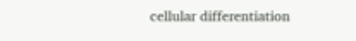cellular differentiation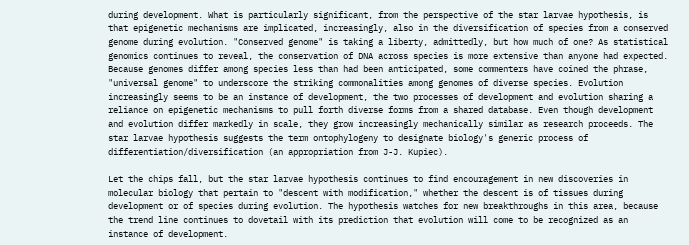during development. What is particularly significant, from the perspective of the star larvae hypothesis, is that epigenetic mechanisms are implicated, increasingly, also in the diversification of species from a conserved genome during evolution. "Conserved genome" is taking a liberty, admittedly, but how much of one? As statistical genomics continues to reveal, the conservation of DNA across species is more extensive than anyone had expected. Because genomes differ among species less than had been anticipated, some commenters have coined the phrase, "universal genome" to underscore the striking commonalities among genomes of diverse species. Evolution increasingly seems to be an instance of development, the two processes of development and evolution sharing a reliance on epigenetic mechanisms to pull forth diverse forms from a shared database. Even though development and evolution differ markedly in scale, they grow increasingly mechanically similar as research proceeds. The star larvae hypothesis suggests the term ontophylogeny to designate biology's generic process of differentiation/diversification (an appropriation from J-J. Kupiec).

Let the chips fall, but the star larvae hypothesis continues to find encouragement in new discoveries in molecular biology that pertain to "descent with modification," whether the descent is of tissues during development or of species during evolution. The hypothesis watches for new breakthroughs in this area, because the trend line continues to dovetail with its prediction that evolution will come to be recognized as an instance of development.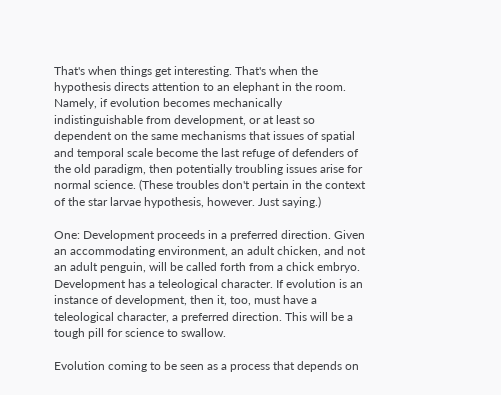That's when things get interesting. That's when the hypothesis directs attention to an elephant in the room. Namely, if evolution becomes mechanically indistinguishable from development, or at least so dependent on the same mechanisms that issues of spatial and temporal scale become the last refuge of defenders of the old paradigm, then potentially troubling issues arise for normal science. (These troubles don't pertain in the context of the star larvae hypothesis, however. Just saying.)

One: Development proceeds in a preferred direction. Given an accommodating environment, an adult chicken, and not an adult penguin, will be called forth from a chick embryo. Development has a teleological character. If evolution is an instance of development, then it, too, must have a teleological character, a preferred direction. This will be a tough pill for science to swallow.

Evolution coming to be seen as a process that depends on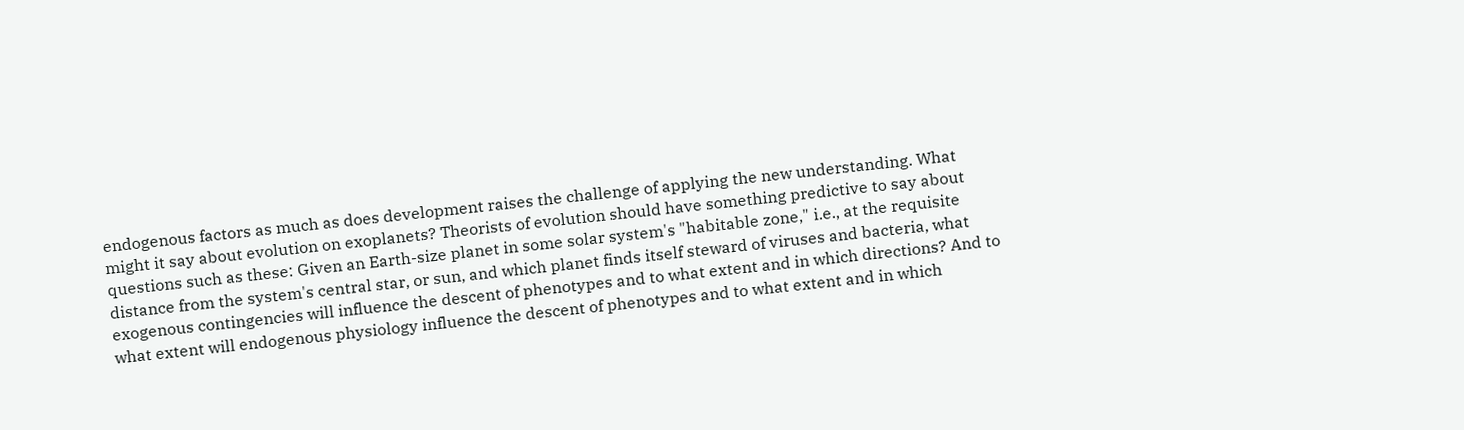endogenous factors as much as does development raises the challenge of applying the new understanding. What might it say about evolution on exoplanets? Theorists of evolution should have something predictive to say about questions such as these: Given an Earth-size planet in some solar system's "habitable zone," i.e., at the requisite distance from the system's central star, or sun, and which planet finds itself steward of viruses and bacteria, what exogenous contingencies will influence the descent of phenotypes and to what extent and in which directions? And to what extent will endogenous physiology influence the descent of phenotypes and to what extent and in which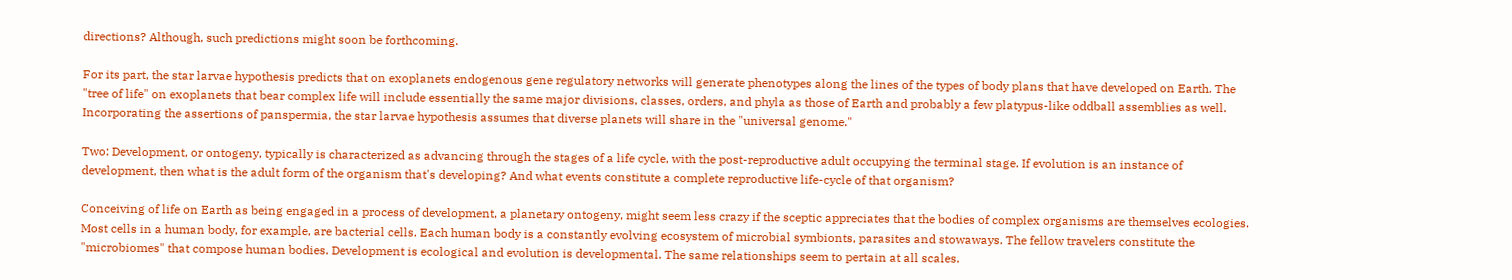directions? Although, such predictions might soon be forthcoming.

For its part, the star larvae hypothesis predicts that on exoplanets endogenous gene regulatory networks will generate phenotypes along the lines of the types of body plans that have developed on Earth. The "tree of life" on exoplanets that bear complex life will include essentially the same major divisions, classes, orders, and phyla as those of Earth and probably a few platypus-like oddball assemblies as well. Incorporating the assertions of panspermia, the star larvae hypothesis assumes that diverse planets will share in the "universal genome."

Two: Development, or ontogeny, typically is characterized as advancing through the stages of a life cycle, with the post-reproductive adult occupying the terminal stage. If evolution is an instance of development, then what is the adult form of the organism that's developing? And what events constitute a complete reproductive life-cycle of that organism?

Conceiving of life on Earth as being engaged in a process of development, a planetary ontogeny, might seem less crazy if the sceptic appreciates that the bodies of complex organisms are themselves ecologies. Most cells in a human body, for example, are bacterial cells. Each human body is a constantly evolving ecosystem of microbial symbionts, parasites and stowaways. The fellow travelers constitute the "microbiomes" that compose human bodies. Development is ecological and evolution is developmental. The same relationships seem to pertain at all scales.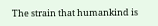The strain that humankind is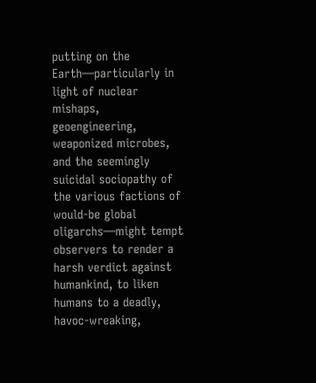putting on the Earth—particularly in light of nuclear mishaps, geoengineering, weaponized microbes, and the seemingly suicidal sociopathy of the various factions of would-be global oligarchs—might tempt observers to render a harsh verdict against humankind, to liken humans to a deadly, havoc-wreaking,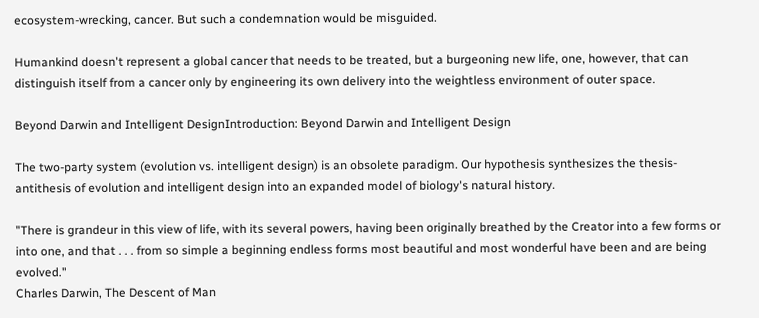ecosystem-wrecking, cancer. But such a condemnation would be misguided.

Humankind doesn't represent a global cancer that needs to be treated, but a burgeoning new life, one, however, that can distinguish itself from a cancer only by engineering its own delivery into the weightless environment of outer space.

Beyond Darwin and Intelligent DesignIntroduction: Beyond Darwin and Intelligent Design

The two-party system (evolution vs. intelligent design) is an obsolete paradigm. Our hypothesis synthesizes the thesis-antithesis of evolution and intelligent design into an expanded model of biology's natural history.

"There is grandeur in this view of life, with its several powers, having been originally breathed by the Creator into a few forms or into one, and that . . . from so simple a beginning endless forms most beautiful and most wonderful have been and are being evolved."
Charles Darwin, The Descent of Man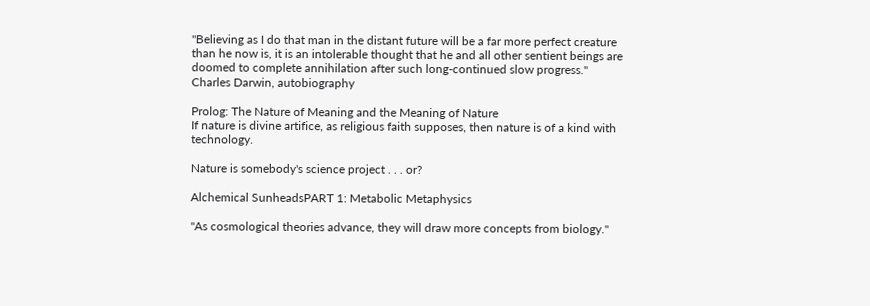"Believing as I do that man in the distant future will be a far more perfect creature than he now is, it is an intolerable thought that he and all other sentient beings are doomed to complete annihilation after such long-continued slow progress."
Charles Darwin, autobiography

Prolog: The Nature of Meaning and the Meaning of Nature
If nature is divine artifice, as religious faith supposes, then nature is of a kind with technology.

Nature is somebody's science project . . . or?

Alchemical SunheadsPART 1: Metabolic Metaphysics

"As cosmological theories advance, they will draw more concepts from biology."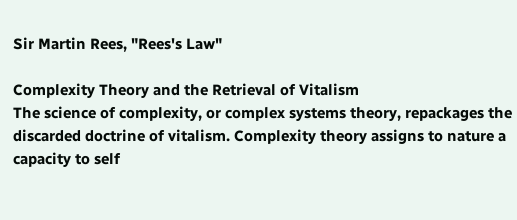Sir Martin Rees, "Rees's Law"

Complexity Theory and the Retrieval of Vitalism
The science of complexity, or complex systems theory, repackages the discarded doctrine of vitalism. Complexity theory assigns to nature a capacity to self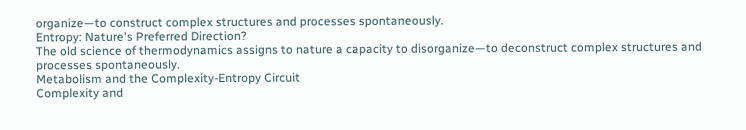organize—to construct complex structures and processes spontaneously.
Entropy: Nature's Preferred Direction?
The old science of thermodynamics assigns to nature a capacity to disorganize—to deconstruct complex structures and processes spontaneously.
Metabolism and the Complexity-Entropy Circuit
Complexity and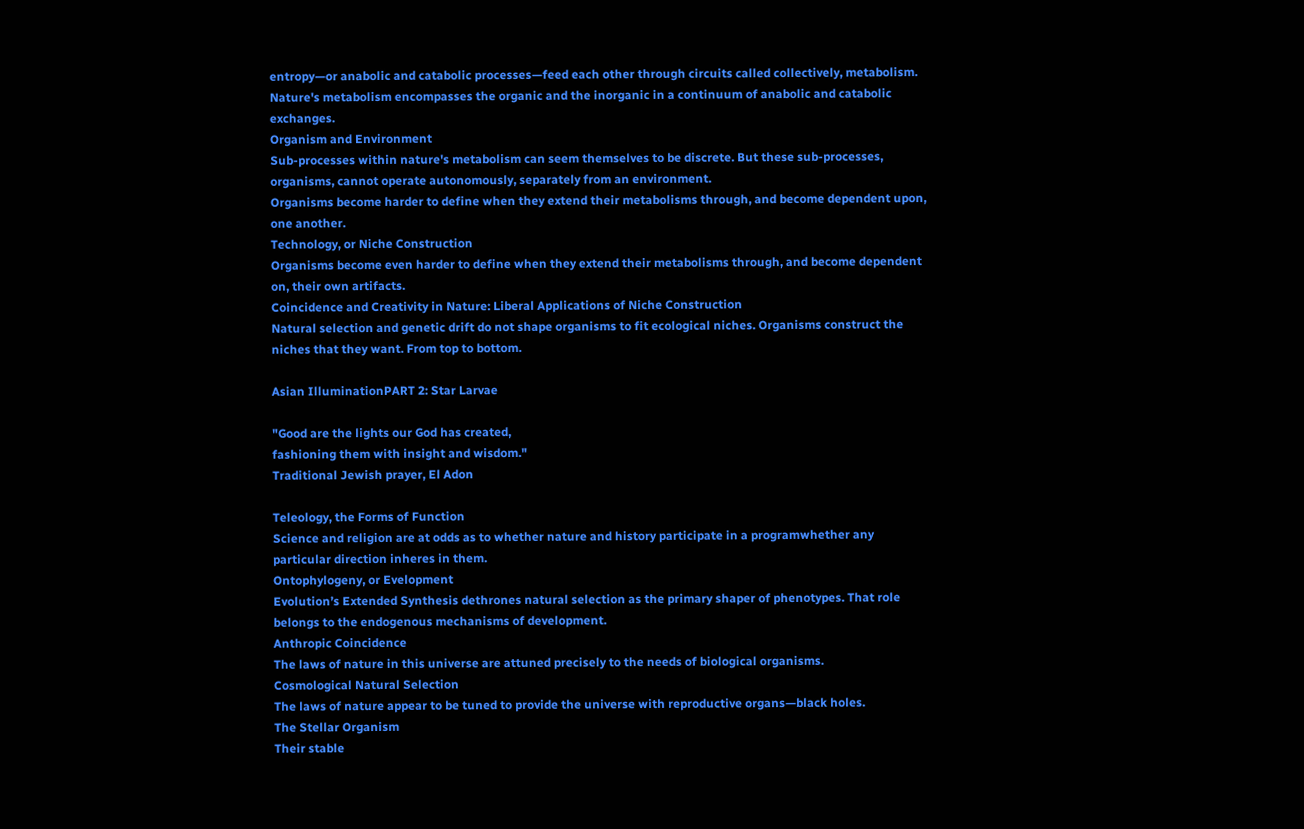entropy—or anabolic and catabolic processes—feed each other through circuits called collectively, metabolism. Nature's metabolism encompasses the organic and the inorganic in a continuum of anabolic and catabolic exchanges.
Organism and Environment
Sub-processes within nature's metabolism can seem themselves to be discrete. But these sub-processes, organisms, cannot operate autonomously, separately from an environment.
Organisms become harder to define when they extend their metabolisms through, and become dependent upon, one another.
Technology, or Niche Construction
Organisms become even harder to define when they extend their metabolisms through, and become dependent on, their own artifacts.
Coincidence and Creativity in Nature: Liberal Applications of Niche Construction
Natural selection and genetic drift do not shape organisms to fit ecological niches. Organisms construct the niches that they want. From top to bottom.

Asian IlluminationPART 2: Star Larvae

"Good are the lights our God has created,
fashioning them with insight and wisdom."
Traditional Jewish prayer, El Adon

Teleology, the Forms of Function
Science and religion are at odds as to whether nature and history participate in a programwhether any particular direction inheres in them.
Ontophylogeny, or Evelopment
Evolution’s Extended Synthesis dethrones natural selection as the primary shaper of phenotypes. That role belongs to the endogenous mechanisms of development.
Anthropic Coincidence
The laws of nature in this universe are attuned precisely to the needs of biological organisms.
Cosmological Natural Selection
The laws of nature appear to be tuned to provide the universe with reproductive organs—black holes.
The Stellar Organism
Their stable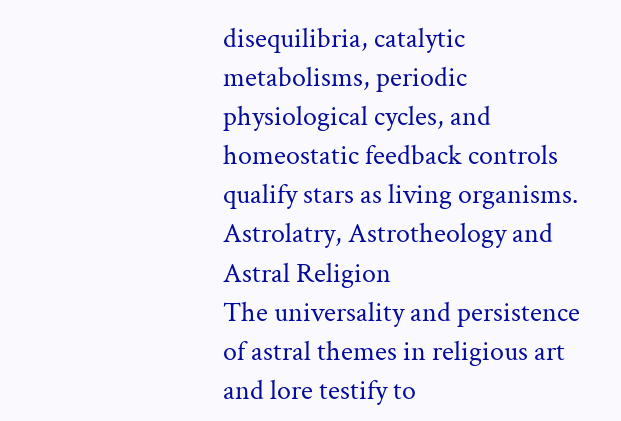disequilibria, catalytic metabolisms, periodic physiological cycles, and homeostatic feedback controls qualify stars as living organisms.
Astrolatry, Astrotheology and Astral Religion
The universality and persistence of astral themes in religious art and lore testify to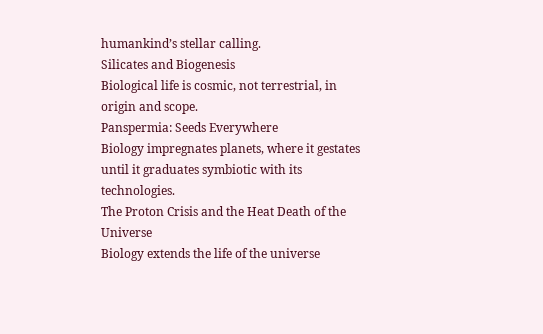humankind’s stellar calling.
Silicates and Biogenesis
Biological life is cosmic, not terrestrial, in origin and scope.
Panspermia: Seeds Everywhere
Biology impregnates planets, where it gestates until it graduates symbiotic with its technologies.
The Proton Crisis and the Heat Death of the Universe
Biology extends the life of the universe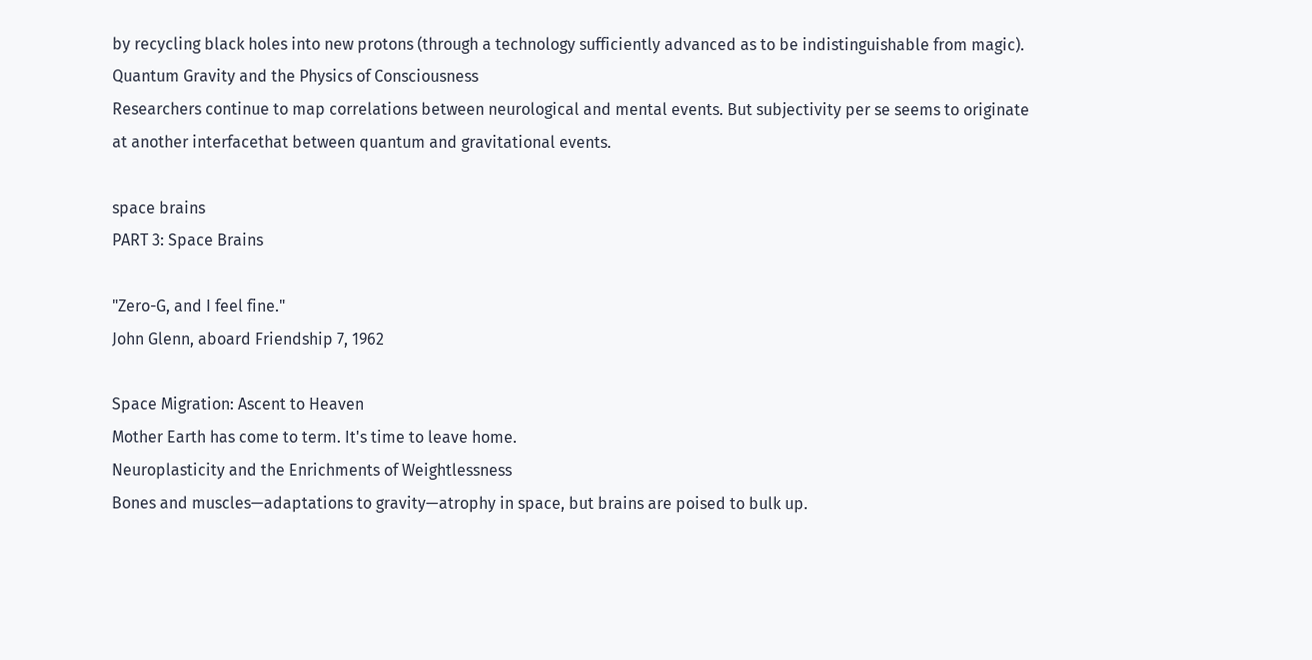by recycling black holes into new protons (through a technology sufficiently advanced as to be indistinguishable from magic).
Quantum Gravity and the Physics of Consciousness
Researchers continue to map correlations between neurological and mental events. But subjectivity per se seems to originate at another interfacethat between quantum and gravitational events.

space brains
PART 3: Space Brains

"Zero-G, and I feel fine."
John Glenn, aboard Friendship 7, 1962

Space Migration: Ascent to Heaven
Mother Earth has come to term. It's time to leave home.
Neuroplasticity and the Enrichments of Weightlessness
Bones and muscles—adaptations to gravity—atrophy in space, but brains are poised to bulk up.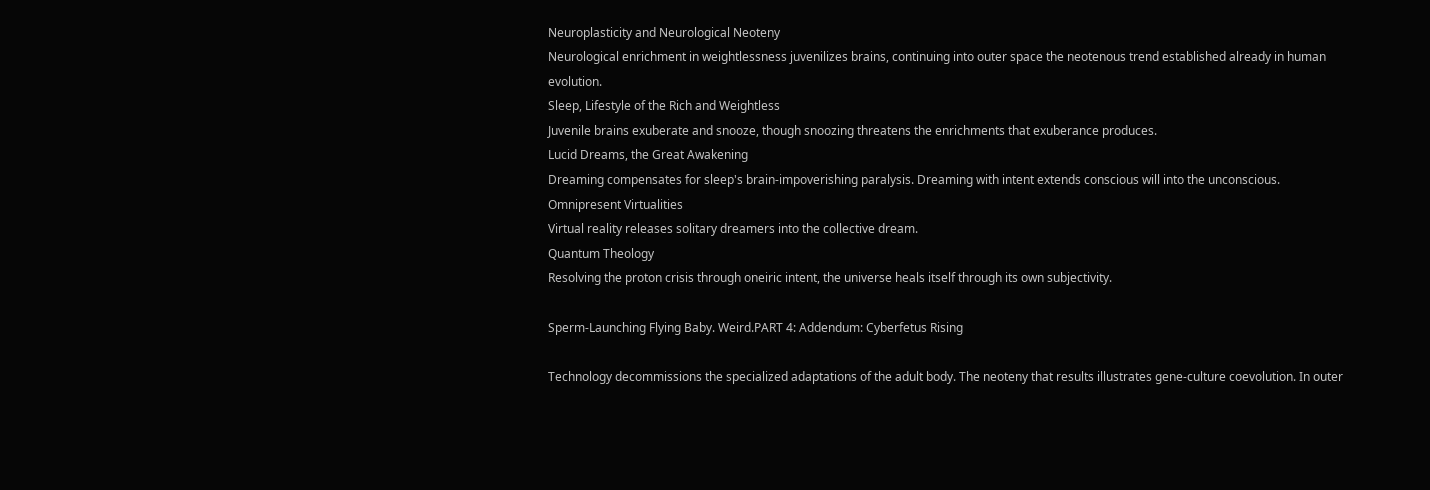Neuroplasticity and Neurological Neoteny
Neurological enrichment in weightlessness juvenilizes brains, continuing into outer space the neotenous trend established already in human evolution.
Sleep, Lifestyle of the Rich and Weightless
Juvenile brains exuberate and snooze, though snoozing threatens the enrichments that exuberance produces.
Lucid Dreams, the Great Awakening
Dreaming compensates for sleep's brain-impoverishing paralysis. Dreaming with intent extends conscious will into the unconscious.
Omnipresent Virtualities
Virtual reality releases solitary dreamers into the collective dream.
Quantum Theology
Resolving the proton crisis through oneiric intent, the universe heals itself through its own subjectivity.

Sperm-Launching Flying Baby. Weird.PART 4: Addendum: Cyberfetus Rising

Technology decommissions the specialized adaptations of the adult body. The neoteny that results illustrates gene-culture coevolution. In outer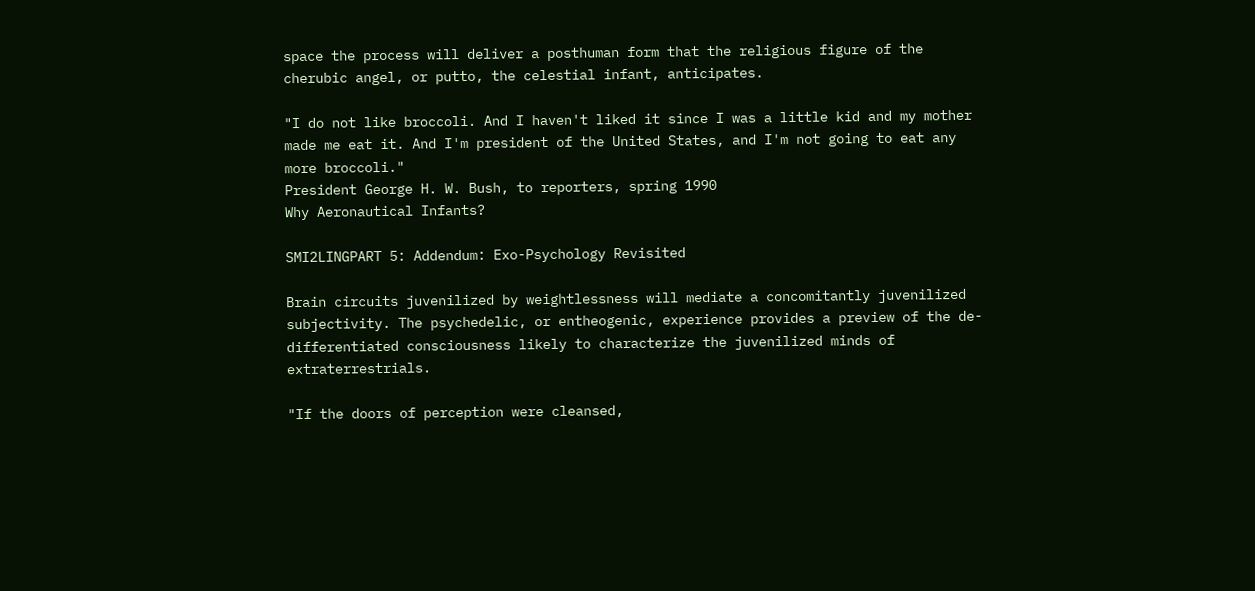space the process will deliver a posthuman form that the religious figure of the cherubic angel, or putto, the celestial infant, anticipates.

"I do not like broccoli. And I haven't liked it since I was a little kid and my mother made me eat it. And I'm president of the United States, and I'm not going to eat any more broccoli."
President George H. W. Bush, to reporters, spring 1990
Why Aeronautical Infants?

SMI2LINGPART 5: Addendum: Exo-Psychology Revisited

Brain circuits juvenilized by weightlessness will mediate a concomitantly juvenilized subjectivity. The psychedelic, or entheogenic, experience provides a preview of the de-differentiated consciousness likely to characterize the juvenilized minds of extraterrestrials.

"If the doors of perception were cleansed,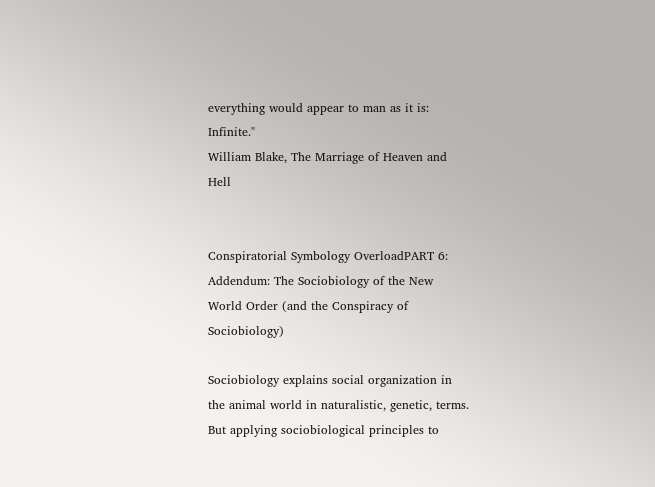everything would appear to man as it is: Infinite."
William Blake, The Marriage of Heaven and Hell


Conspiratorial Symbology OverloadPART 6: Addendum: The Sociobiology of the New World Order (and the Conspiracy of Sociobiology)

Sociobiology explains social organization in the animal world in naturalistic, genetic, terms. But applying sociobiological principles to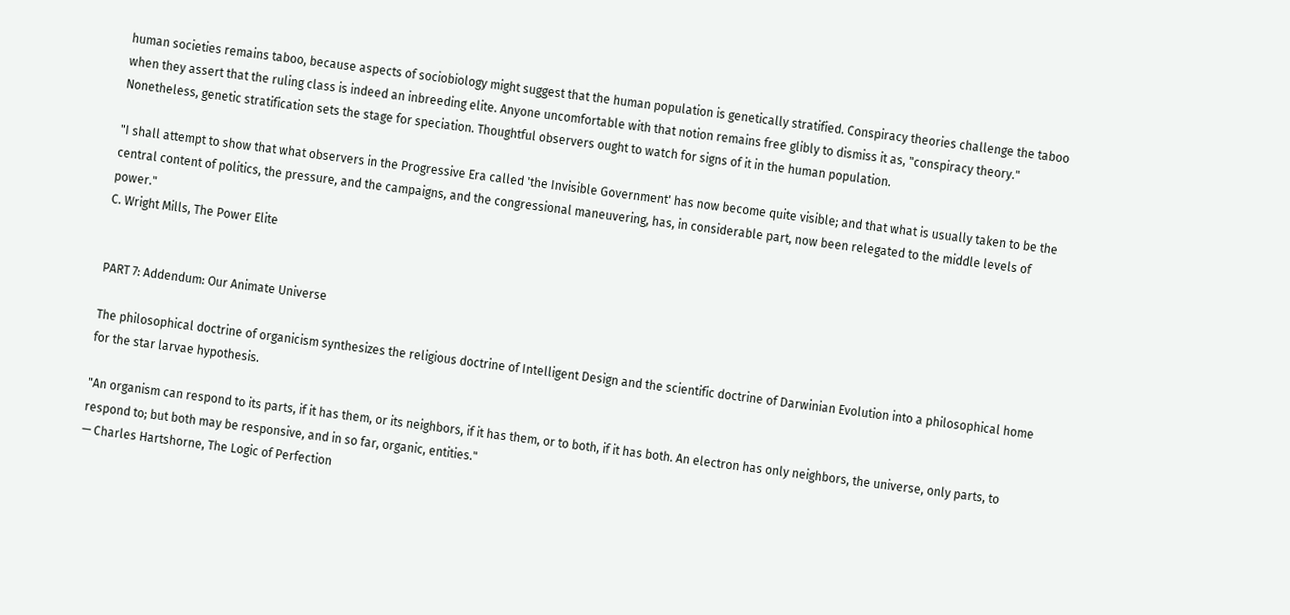human societies remains taboo, because aspects of sociobiology might suggest that the human population is genetically stratified. Conspiracy theories challenge the taboo when they assert that the ruling class is indeed an inbreeding elite. Anyone uncomfortable with that notion remains free glibly to dismiss it as, "conspiracy theory." Nonetheless, genetic stratification sets the stage for speciation. Thoughtful observers ought to watch for signs of it in the human population.

"I shall attempt to show that what observers in the Progressive Era called 'the Invisible Government' has now become quite visible; and that what is usually taken to be the central content of politics, the pressure, and the campaigns, and the congressional maneuvering, has, in considerable part, now been relegated to the middle levels of power."
C. Wright Mills, The Power Elite


PART 7: Addendum: Our Animate Universe

The philosophical doctrine of organicism synthesizes the religious doctrine of Intelligent Design and the scientific doctrine of Darwinian Evolution into a philosophical home for the star larvae hypothesis.

"An organism can respond to its parts, if it has them, or its neighbors, if it has them, or to both, if it has both. An electron has only neighbors, the universe, only parts, to respond to; but both may be responsive, and in so far, organic, entities."
— Charles Hartshorne, The Logic of Perfection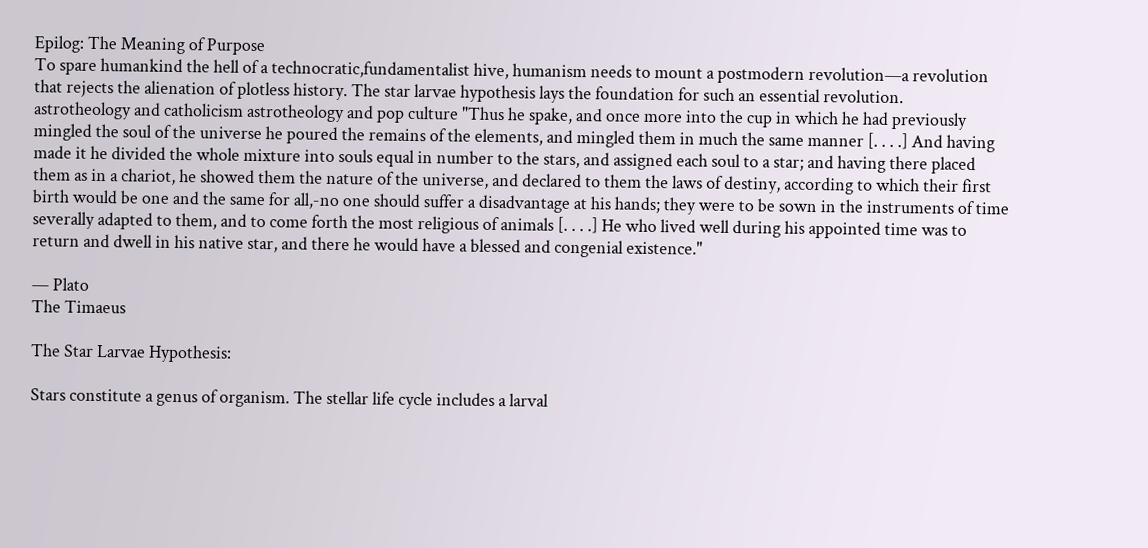Epilog: The Meaning of Purpose
To spare humankind the hell of a technocratic,fundamentalist hive, humanism needs to mount a postmodern revolution—a revolution that rejects the alienation of plotless history. The star larvae hypothesis lays the foundation for such an essential revolution.
astrotheology and catholicism astrotheology and pop culture "Thus he spake, and once more into the cup in which he had previously mingled the soul of the universe he poured the remains of the elements, and mingled them in much the same manner [. . . .] And having made it he divided the whole mixture into souls equal in number to the stars, and assigned each soul to a star; and having there placed them as in a chariot, he showed them the nature of the universe, and declared to them the laws of destiny, according to which their first birth would be one and the same for all,-no one should suffer a disadvantage at his hands; they were to be sown in the instruments of time severally adapted to them, and to come forth the most religious of animals [. . . .] He who lived well during his appointed time was to return and dwell in his native star, and there he would have a blessed and congenial existence."

— Plato
The Timaeus

The Star Larvae Hypothesis:

Stars constitute a genus of organism. The stellar life cycle includes a larval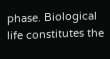phase. Biological life constitutes the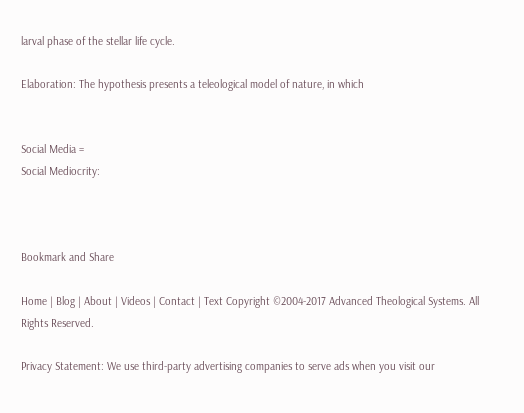larval phase of the stellar life cycle.

Elaboration: The hypothesis presents a teleological model of nature, in which


Social Media =
Social Mediocrity:



Bookmark and Share

Home | Blog | About | Videos | Contact | Text Copyright ©2004-2017 Advanced Theological Systems. All Rights Reserved.

Privacy Statement: We use third-party advertising companies to serve ads when you visit our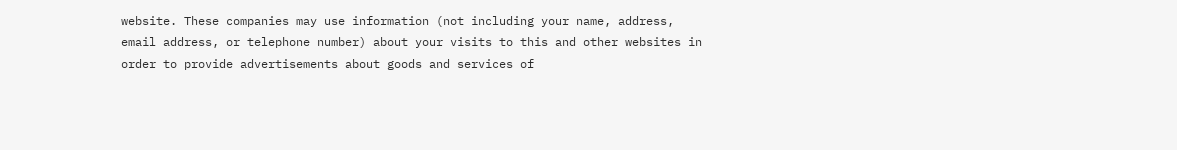website. These companies may use information (not including your name, address, email address, or telephone number) about your visits to this and other websites in order to provide advertisements about goods and services of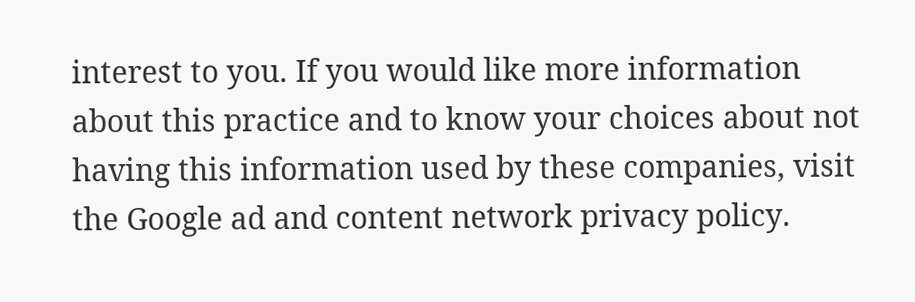interest to you. If you would like more information about this practice and to know your choices about not having this information used by these companies, visit the Google ad and content network privacy policy.